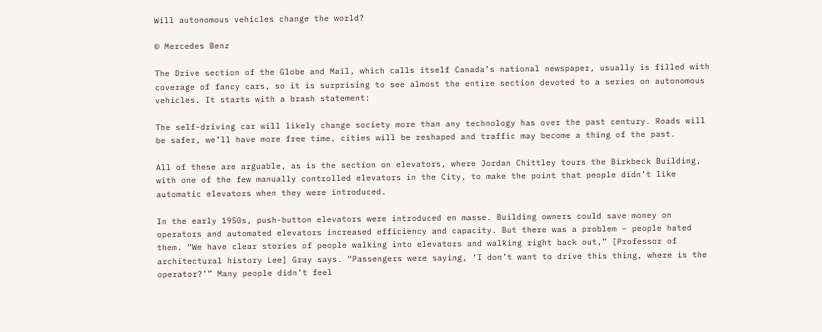Will autonomous vehicles change the world?

© Mercedes Benz

The Drive section of the Globe and Mail, which calls itself Canada’s national newspaper, usually is filled with coverage of fancy cars, so it is surprising to see almost the entire section devoted to a series on autonomous vehicles. It starts with a brash statement:

The self-driving car will likely change society more than any technology has over the past century. Roads will be safer, we’ll have more free time, cities will be reshaped and traffic may become a thing of the past.

All of these are arguable, as is the section on elevators, where Jordan Chittley tours the Birkbeck Building, with one of the few manually controlled elevators in the City, to make the point that people didn’t like automatic elevators when they were introduced.

In the early 1950s, push-button elevators were introduced en masse. Building owners could save money on operators and automated elevators increased efficiency and capacity. But there was a problem – people hated them. “We have clear stories of people walking into elevators and walking right back out,” [Professor of architectural history Lee] Gray says. “Passengers were saying, ‘I don’t want to drive this thing, where is the operator?’” Many people didn’t feel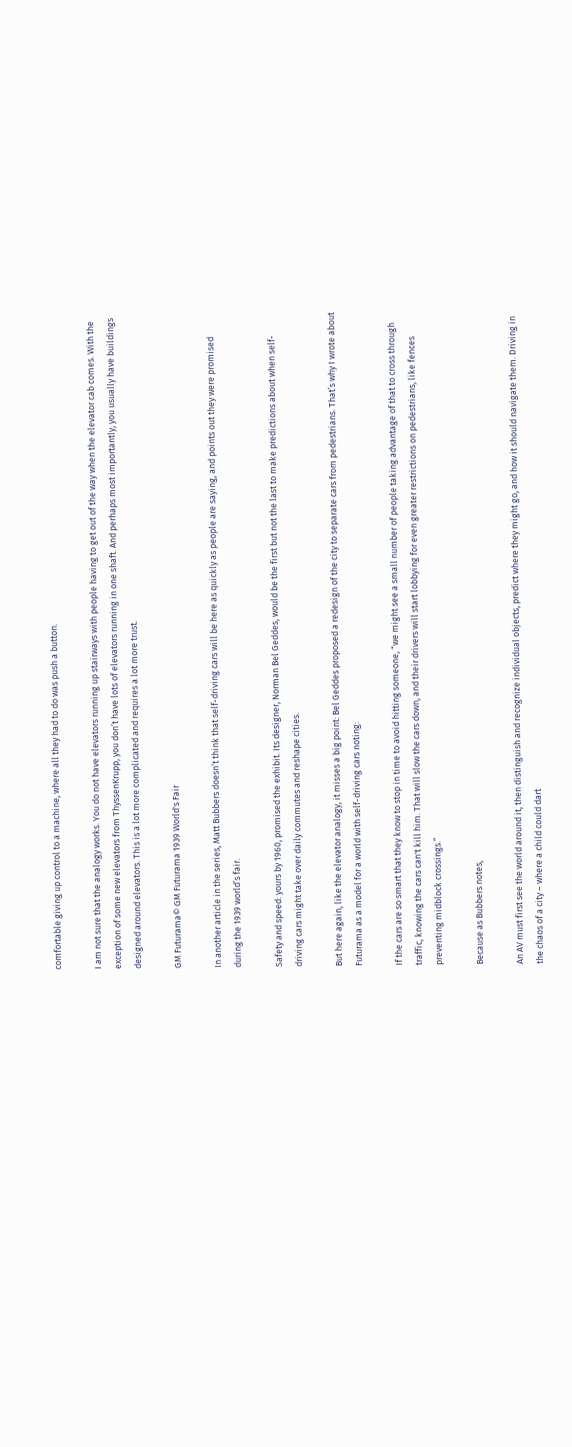comfortable giving up control to a machine, where all they had to do was push a button.

I am not sure that the analogy works. You do not have elevators running up stairways with people having to get out of the way when the elevator cab comes. With the exception of some new elevators from ThyssenKrupp, you don’t have lots of elevators running in one shaft. And perhaps most importantly, you usually have buildings designed around elevators. This is a lot more complicated and requires a lot more trust.

GM Futurama© GM Futurama 1939 World's Fair

In another article in the series, Matt Bubbers doesn’t think that self-driving cars will be here as quickly as people are saying, and points out they were promised during the 1939 world’s fair.

Safety and speed: yours by 1960, promised the exhibit. Its designer, Norman Bel Geddes, would be the first but not the last to make predictions about when self-driving cars might take over daily commutes and reshape cities.

But here again, like the elevator analogy, it misses a big point: Bel Geddes proposed a redesign of the city to separate cars from pedestrians. That’s why I wrote about Futurama as a model for a world with self-driving cars noting:

If the cars are so smart that they know to stop in time to avoid hitting someone, “we might see a small number of people taking advantage of that to cross through traffic, knowing the cars can't kill him. That will slow the cars down, and their drivers will start lobbying for even greater restrictions on pedestrians, like fences preventing midblock crossings.”

Because as Bubbers notes,

An AV must first see the world around it, then distinguish and recognize individual objects, predict where they might go, and how it should navigate them. Driving in the chaos of a city – where a child could dart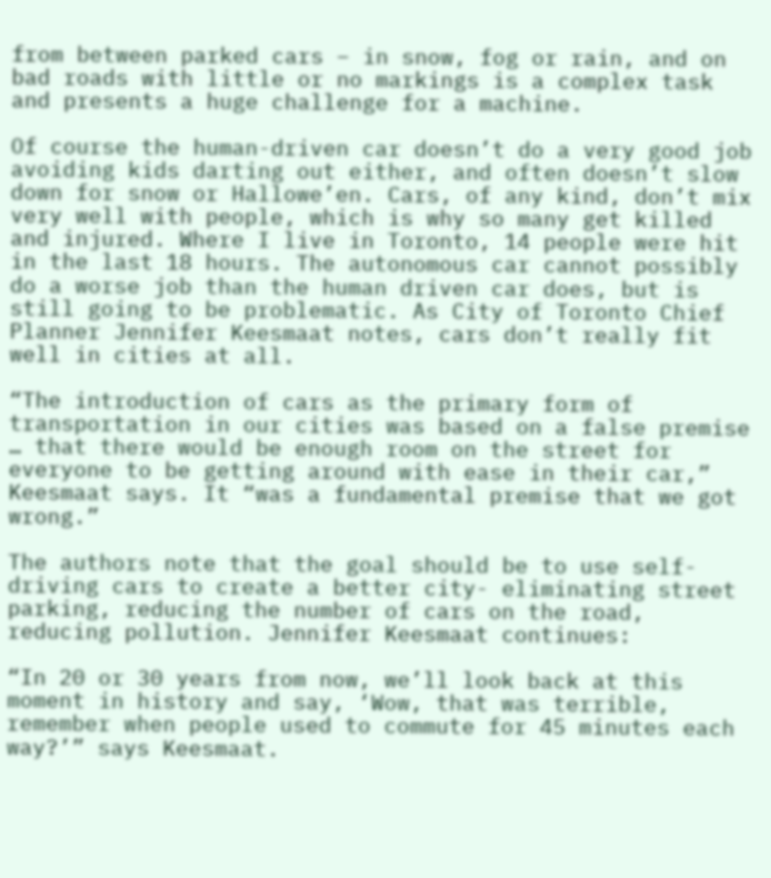from between parked cars – in snow, fog or rain, and on bad roads with little or no markings is a complex task and presents a huge challenge for a machine.

Of course the human-driven car doesn’t do a very good job avoiding kids darting out either, and often doesn’t slow down for snow or Hallowe’en. Cars, of any kind, don’t mix very well with people, which is why so many get killed and injured. Where I live in Toronto, 14 people were hit in the last 18 hours. The autonomous car cannot possibly do a worse job than the human driven car does, but is still going to be problematic. As City of Toronto Chief Planner Jennifer Keesmaat notes, cars don’t really fit well in cities at all.

“The introduction of cars as the primary form of transportation in our cities was based on a false premise … that there would be enough room on the street for everyone to be getting around with ease in their car,” Keesmaat says. It “was a fundamental premise that we got wrong.”

The authors note that the goal should be to use self-driving cars to create a better city- eliminating street parking, reducing the number of cars on the road, reducing pollution. Jennifer Keesmaat continues:

“In 20 or 30 years from now, we’ll look back at this moment in history and say, ‘Wow, that was terrible, remember when people used to commute for 45 minutes each way?’” says Keesmaat.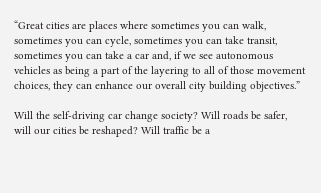“Great cities are places where sometimes you can walk, sometimes you can cycle, sometimes you can take transit, sometimes you can take a car and, if we see autonomous vehicles as being a part of the layering to all of those movement choices, they can enhance our overall city building objectives.”

Will the self-driving car change society? Will roads be safer, will our cities be reshaped? Will traffic be a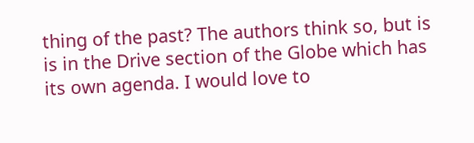thing of the past? The authors think so, but is is in the Drive section of the Globe which has its own agenda. I would love to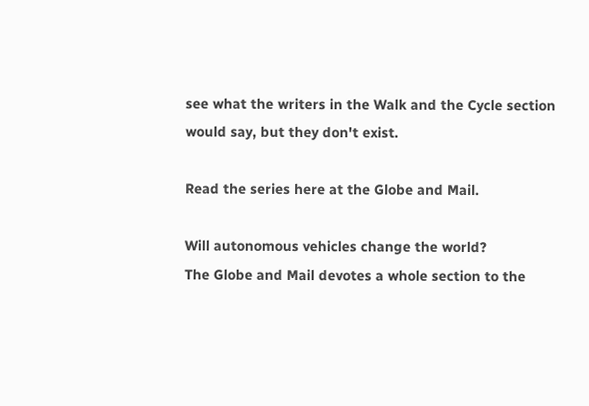see what the writers in the Walk and the Cycle section would say, but they don't exist.

Read the series here at the Globe and Mail.

Will autonomous vehicles change the world?
The Globe and Mail devotes a whole section to the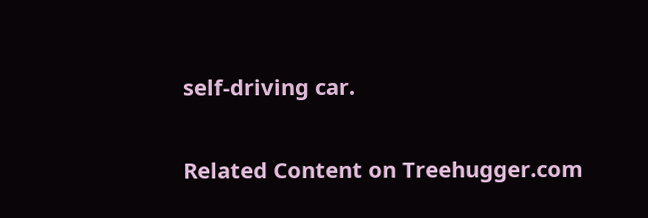self-driving car.

Related Content on Treehugger.com